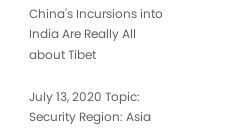China's Incursions into India Are Really All about Tibet

July 13, 2020 Topic: Security Region: Asia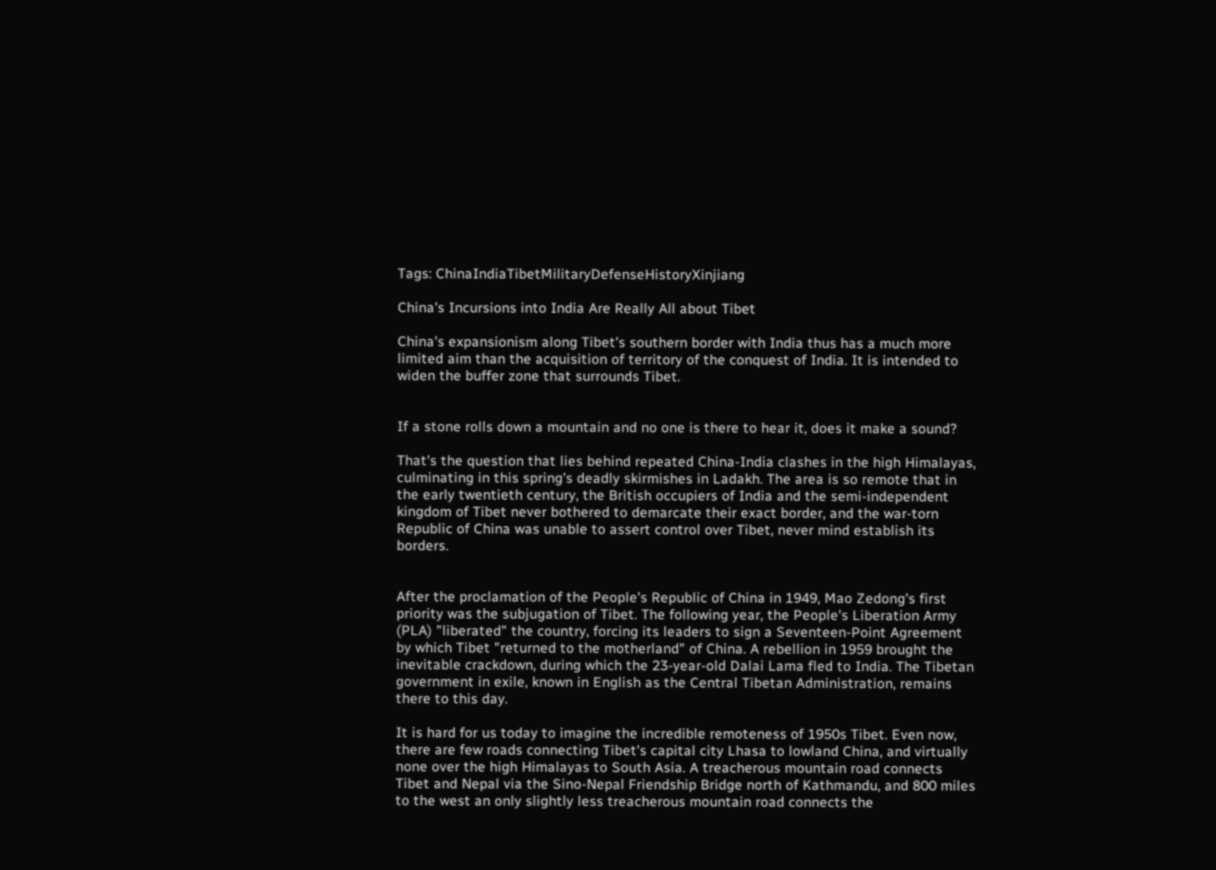Tags: ChinaIndiaTibetMilitaryDefenseHistoryXinjiang

China's Incursions into India Are Really All about Tibet

China's expansionism along Tibet's southern border with India thus has a much more limited aim than the acquisition of territory of the conquest of India. It is intended to widen the buffer zone that surrounds Tibet.


If a stone rolls down a mountain and no one is there to hear it, does it make a sound?

That's the question that lies behind repeated China-India clashes in the high Himalayas, culminating in this spring's deadly skirmishes in Ladakh. The area is so remote that in the early twentieth century, the British occupiers of India and the semi-independent kingdom of Tibet never bothered to demarcate their exact border, and the war-torn Republic of China was unable to assert control over Tibet, never mind establish its borders.


After the proclamation of the People's Republic of China in 1949, Mao Zedong's first priority was the subjugation of Tibet. The following year, the People's Liberation Army (PLA) "liberated" the country, forcing its leaders to sign a Seventeen-Point Agreement by which Tibet "returned to the motherland" of China. A rebellion in 1959 brought the inevitable crackdown, during which the 23-year-old Dalai Lama fled to India. The Tibetan government in exile, known in English as the Central Tibetan Administration, remains there to this day.

It is hard for us today to imagine the incredible remoteness of 1950s Tibet. Even now, there are few roads connecting Tibet's capital city Lhasa to lowland China, and virtually none over the high Himalayas to South Asia. A treacherous mountain road connects Tibet and Nepal via the Sino-Nepal Friendship Bridge north of Kathmandu, and 800 miles to the west an only slightly less treacherous mountain road connects the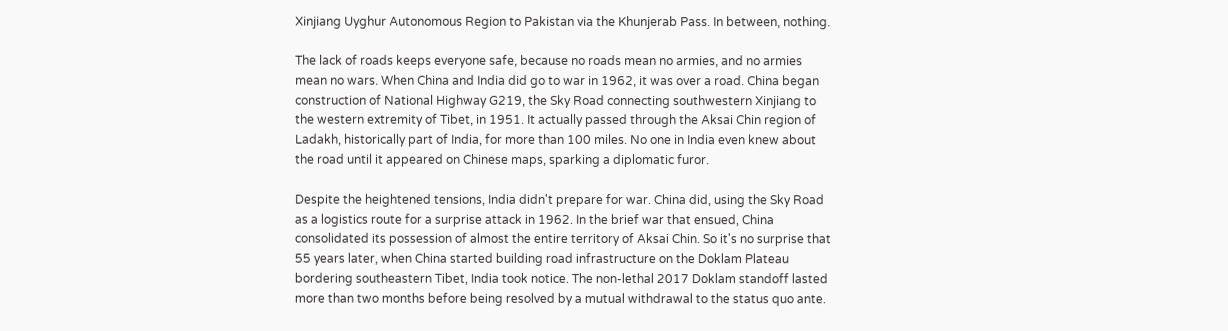Xinjiang Uyghur Autonomous Region to Pakistan via the Khunjerab Pass. In between, nothing.

The lack of roads keeps everyone safe, because no roads mean no armies, and no armies mean no wars. When China and India did go to war in 1962, it was over a road. China began construction of National Highway G219, the Sky Road connecting southwestern Xinjiang to the western extremity of Tibet, in 1951. It actually passed through the Aksai Chin region of Ladakh, historically part of India, for more than 100 miles. No one in India even knew about the road until it appeared on Chinese maps, sparking a diplomatic furor.

Despite the heightened tensions, India didn't prepare for war. China did, using the Sky Road as a logistics route for a surprise attack in 1962. In the brief war that ensued, China consolidated its possession of almost the entire territory of Aksai Chin. So it's no surprise that 55 years later, when China started building road infrastructure on the Doklam Plateau bordering southeastern Tibet, India took notice. The non-lethal 2017 Doklam standoff lasted more than two months before being resolved by a mutual withdrawal to the status quo ante.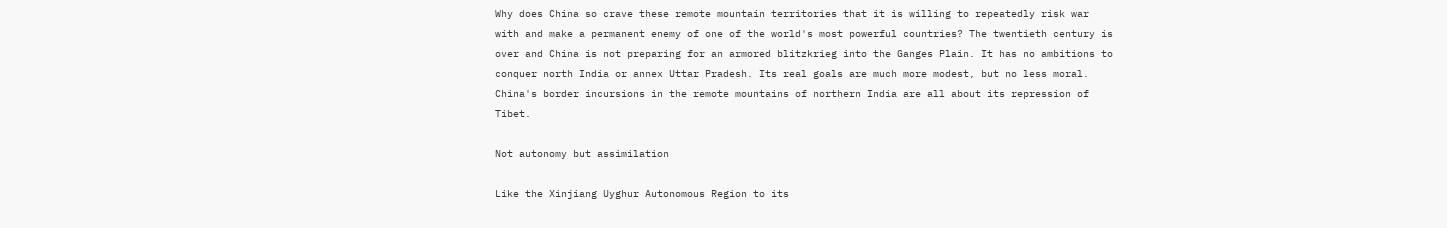Why does China so crave these remote mountain territories that it is willing to repeatedly risk war with and make a permanent enemy of one of the world's most powerful countries? The twentieth century is over and China is not preparing for an armored blitzkrieg into the Ganges Plain. It has no ambitions to conquer north India or annex Uttar Pradesh. Its real goals are much more modest, but no less moral. China's border incursions in the remote mountains of northern India are all about its repression of Tibet.

Not autonomy but assimilation

Like the Xinjiang Uyghur Autonomous Region to its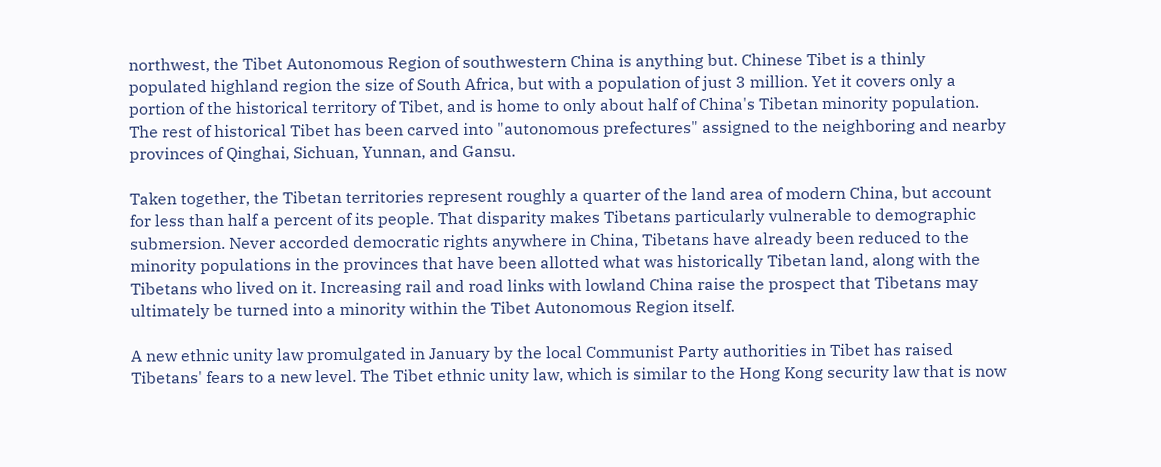northwest, the Tibet Autonomous Region of southwestern China is anything but. Chinese Tibet is a thinly populated highland region the size of South Africa, but with a population of just 3 million. Yet it covers only a portion of the historical territory of Tibet, and is home to only about half of China's Tibetan minority population. The rest of historical Tibet has been carved into "autonomous prefectures" assigned to the neighboring and nearby provinces of Qinghai, Sichuan, Yunnan, and Gansu.

Taken together, the Tibetan territories represent roughly a quarter of the land area of modern China, but account for less than half a percent of its people. That disparity makes Tibetans particularly vulnerable to demographic submersion. Never accorded democratic rights anywhere in China, Tibetans have already been reduced to the minority populations in the provinces that have been allotted what was historically Tibetan land, along with the Tibetans who lived on it. Increasing rail and road links with lowland China raise the prospect that Tibetans may ultimately be turned into a minority within the Tibet Autonomous Region itself.

A new ethnic unity law promulgated in January by the local Communist Party authorities in Tibet has raised Tibetans' fears to a new level. The Tibet ethnic unity law, which is similar to the Hong Kong security law that is now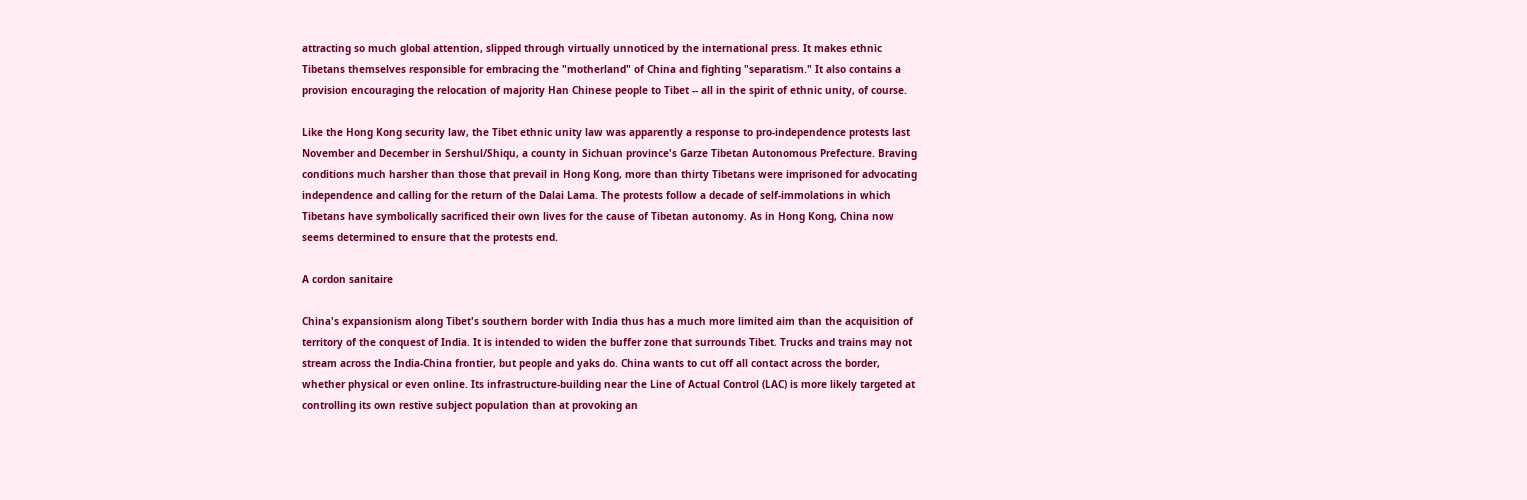attracting so much global attention, slipped through virtually unnoticed by the international press. It makes ethnic Tibetans themselves responsible for embracing the "motherland" of China and fighting "separatism." It also contains a provision encouraging the relocation of majority Han Chinese people to Tibet -- all in the spirit of ethnic unity, of course.

Like the Hong Kong security law, the Tibet ethnic unity law was apparently a response to pro-independence protests last November and December in Sershul/Shiqu, a county in Sichuan province's Garze Tibetan Autonomous Prefecture. Braving conditions much harsher than those that prevail in Hong Kong, more than thirty Tibetans were imprisoned for advocating independence and calling for the return of the Dalai Lama. The protests follow a decade of self-immolations in which Tibetans have symbolically sacrificed their own lives for the cause of Tibetan autonomy. As in Hong Kong, China now seems determined to ensure that the protests end.

A cordon sanitaire

China's expansionism along Tibet's southern border with India thus has a much more limited aim than the acquisition of territory of the conquest of India. It is intended to widen the buffer zone that surrounds Tibet. Trucks and trains may not stream across the India-China frontier, but people and yaks do. China wants to cut off all contact across the border, whether physical or even online. Its infrastructure-building near the Line of Actual Control (LAC) is more likely targeted at controlling its own restive subject population than at provoking an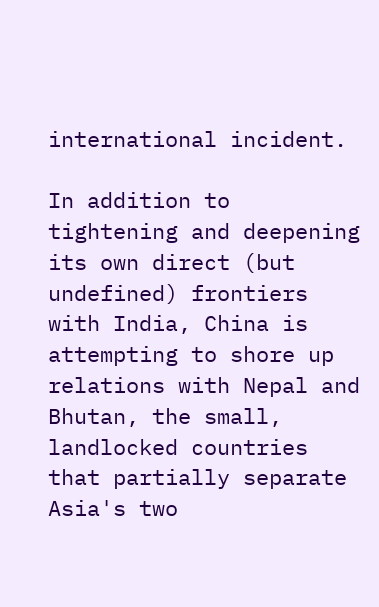international incident.

In addition to tightening and deepening its own direct (but undefined) frontiers with India, China is attempting to shore up relations with Nepal and Bhutan, the small, landlocked countries that partially separate Asia's two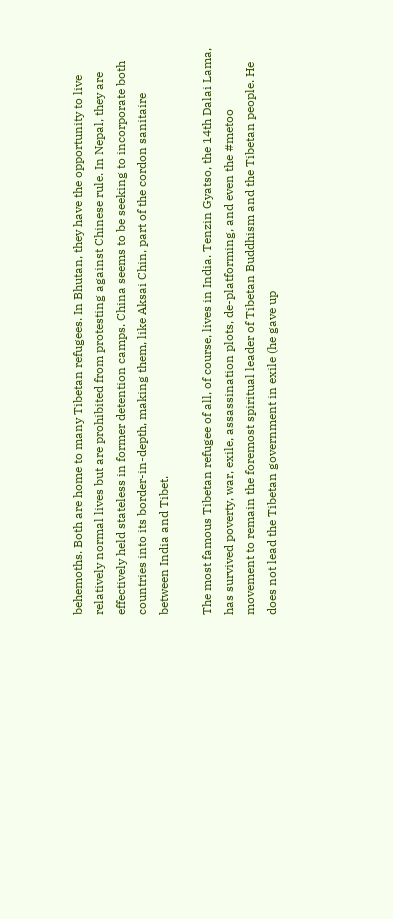behemoths. Both are home to many Tibetan refugees. In Bhutan, they have the opportunity to live relatively normal lives but are prohibited from protesting against Chinese rule. In Nepal, they are effectively held stateless in former detention camps. China seems to be seeking to incorporate both countries into its border-in-depth, making them, like Aksai Chin, part of the cordon sanitaire between India and Tibet.

The most famous Tibetan refugee of all, of course, lives in India. Tenzin Gyatso, the 14th Dalai Lama, has survived poverty, war, exile, assassination plots, de-platforming, and even the #metoo movement to remain the foremost spiritual leader of Tibetan Buddhism and the Tibetan people. He does not lead the Tibetan government in exile (he gave up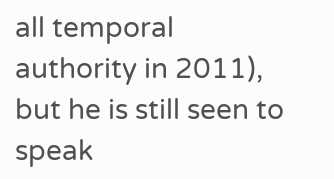all temporal authority in 2011), but he is still seen to speak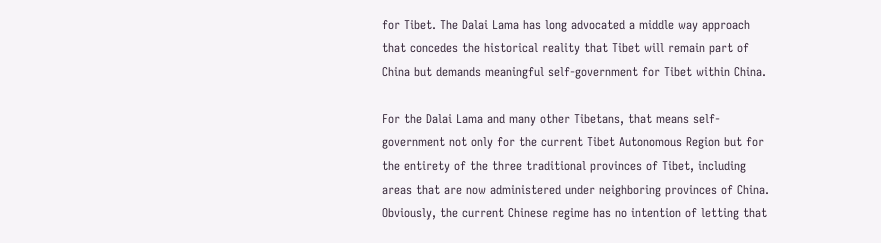for Tibet. The Dalai Lama has long advocated a middle way approach that concedes the historical reality that Tibet will remain part of China but demands meaningful self-government for Tibet within China.

For the Dalai Lama and many other Tibetans, that means self-government not only for the current Tibet Autonomous Region but for the entirety of the three traditional provinces of Tibet, including areas that are now administered under neighboring provinces of China. Obviously, the current Chinese regime has no intention of letting that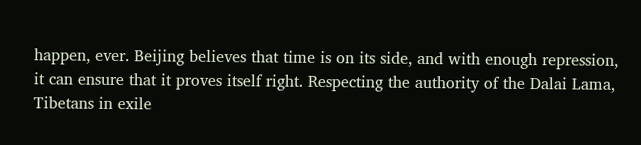happen, ever. Beijing believes that time is on its side, and with enough repression, it can ensure that it proves itself right. Respecting the authority of the Dalai Lama, Tibetans in exile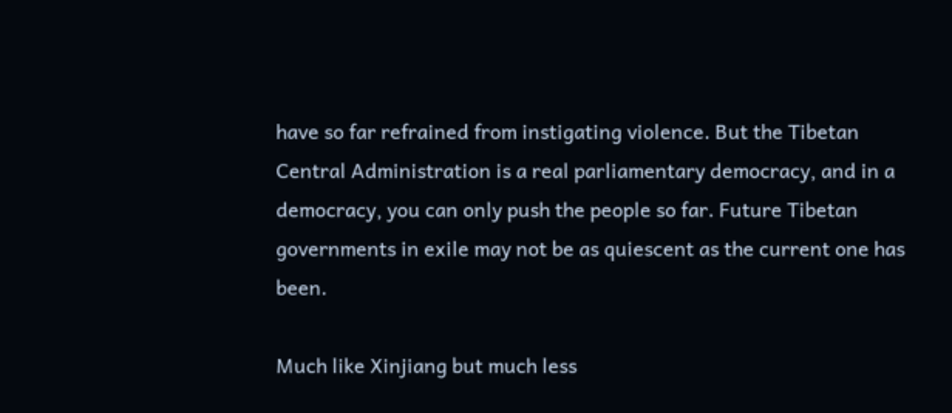have so far refrained from instigating violence. But the Tibetan Central Administration is a real parliamentary democracy, and in a democracy, you can only push the people so far. Future Tibetan governments in exile may not be as quiescent as the current one has been.

Much like Xinjiang but much less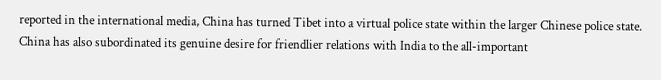reported in the international media, China has turned Tibet into a virtual police state within the larger Chinese police state. China has also subordinated its genuine desire for friendlier relations with India to the all-important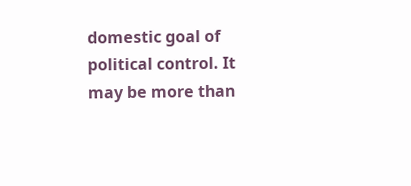domestic goal of political control. It may be more than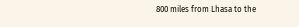800 miles from Lhasa to the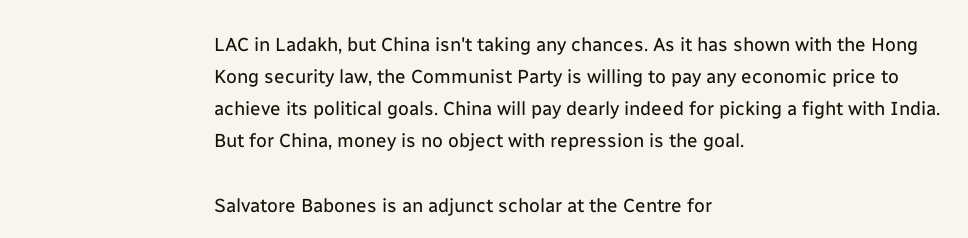LAC in Ladakh, but China isn't taking any chances. As it has shown with the Hong Kong security law, the Communist Party is willing to pay any economic price to achieve its political goals. China will pay dearly indeed for picking a fight with India. But for China, money is no object with repression is the goal.

Salvatore Babones is an adjunct scholar at the Centre for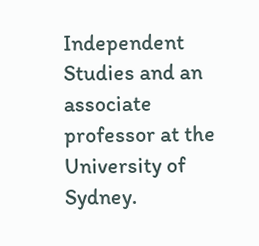Independent Studies and an associate professor at the University of Sydney.